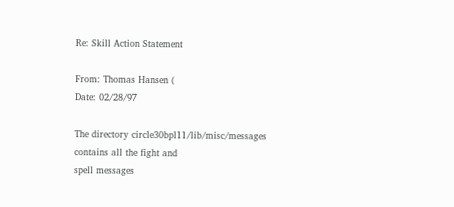Re: Skill Action Statement

From: Thomas Hansen (
Date: 02/28/97

The directory circle30bpl11/lib/misc/messages contains all the fight and
spell messages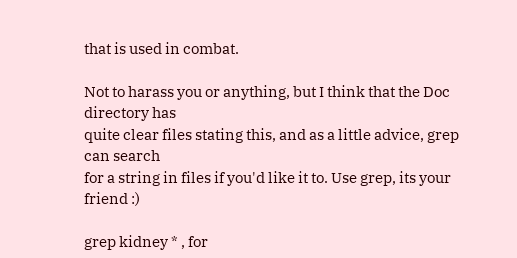that is used in combat.

Not to harass you or anything, but I think that the Doc directory has
quite clear files stating this, and as a little advice, grep can search
for a string in files if you'd like it to. Use grep, its your friend :)

grep kidney * , for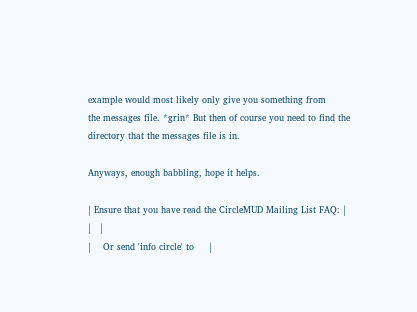example would most likely only give you something from
the messages file. *grin* But then of course you need to find the
directory that the messages file is in.

Anyways, enough babbling, hope it helps.

| Ensure that you have read the CircleMUD Mailing List FAQ: |
|   |
|    Or send 'info circle' to     |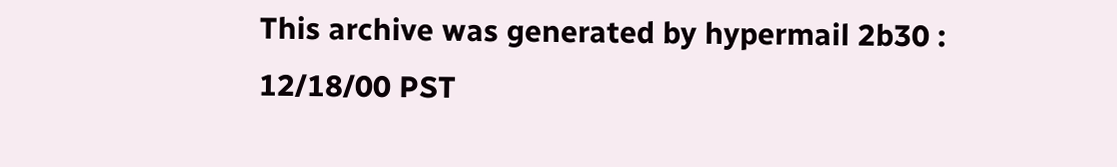This archive was generated by hypermail 2b30 : 12/18/00 PST